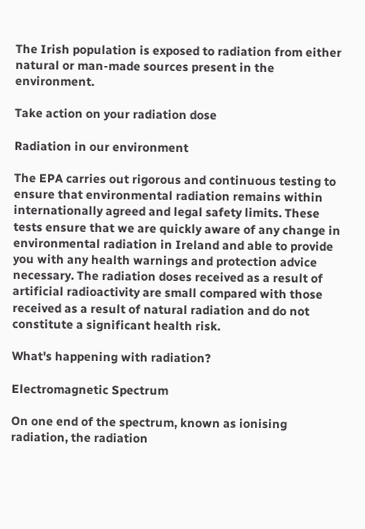The Irish population is exposed to radiation from either natural or man-made sources present in the environment.

Take action on your radiation dose

Radiation in our environment

The EPA carries out rigorous and continuous testing to ensure that environmental radiation remains within internationally agreed and legal safety limits. These tests ensure that we are quickly aware of any change in environmental radiation in Ireland and able to provide you with any health warnings and protection advice necessary. The radiation doses received as a result of artificial radioactivity are small compared with those received as a result of natural radiation and do not constitute a significant health risk.

What's happening with radiation?

Electromagnetic Spectrum

On one end of the spectrum, known as ionising radiation, the radiation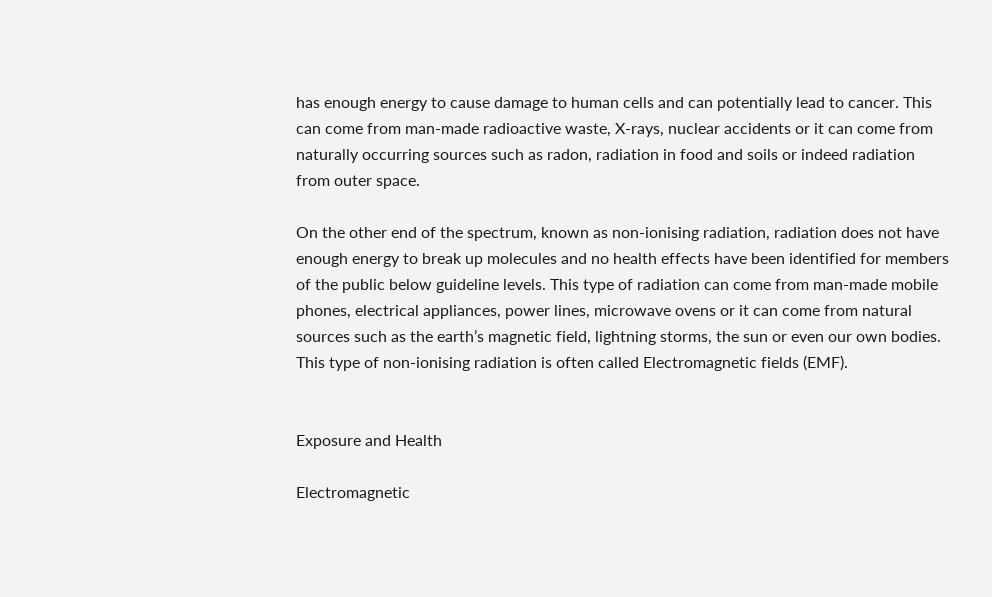has enough energy to cause damage to human cells and can potentially lead to cancer. This can come from man-made radioactive waste, X-rays, nuclear accidents or it can come from naturally occurring sources such as radon, radiation in food and soils or indeed radiation from outer space.

On the other end of the spectrum, known as non-ionising radiation, radiation does not have enough energy to break up molecules and no health effects have been identified for members of the public below guideline levels. This type of radiation can come from man-made mobile phones, electrical appliances, power lines, microwave ovens or it can come from natural sources such as the earth’s magnetic field, lightning storms, the sun or even our own bodies. This type of non-ionising radiation is often called Electromagnetic fields (EMF).


Exposure and Health

Electromagnetic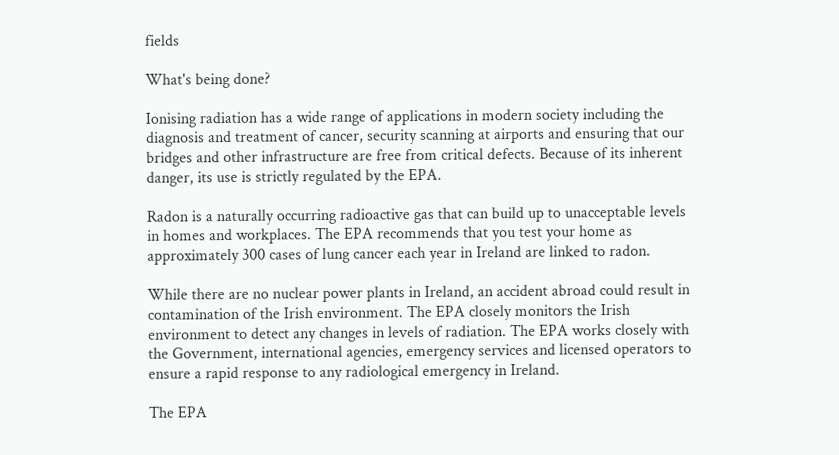fields

What's being done?

Ionising radiation has a wide range of applications in modern society including the diagnosis and treatment of cancer, security scanning at airports and ensuring that our bridges and other infrastructure are free from critical defects. Because of its inherent danger, its use is strictly regulated by the EPA.

Radon is a naturally occurring radioactive gas that can build up to unacceptable levels in homes and workplaces. The EPA recommends that you test your home as approximately 300 cases of lung cancer each year in Ireland are linked to radon.

While there are no nuclear power plants in Ireland, an accident abroad could result in contamination of the Irish environment. The EPA closely monitors the Irish environment to detect any changes in levels of radiation. The EPA works closely with the Government, international agencies, emergency services and licensed operators to ensure a rapid response to any radiological emergency in Ireland.

The EPA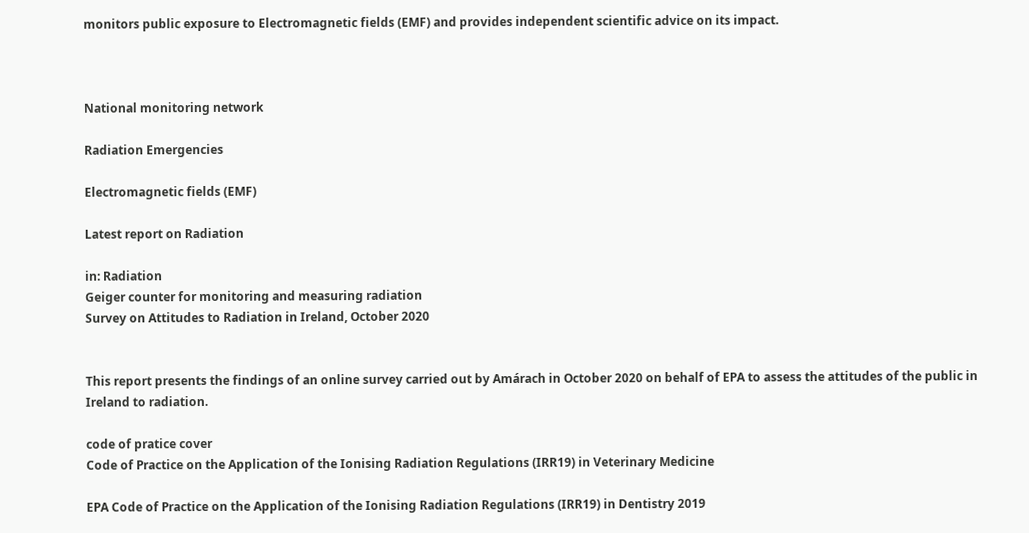monitors public exposure to Electromagnetic fields (EMF) and provides independent scientific advice on its impact.



National monitoring network

Radiation Emergencies

Electromagnetic fields (EMF)

Latest report on Radiation

in: Radiation
Geiger counter for monitoring and measuring radiation
Survey on Attitudes to Radiation in Ireland, October 2020


This report presents the findings of an online survey carried out by Amárach in October 2020 on behalf of EPA to assess the attitudes of the public in Ireland to radiation.

code of pratice cover
Code of Practice on the Application of the Ionising Radiation Regulations (IRR19) in Veterinary Medicine

EPA Code of Practice on the Application of the Ionising Radiation Regulations (IRR19) in Dentistry 2019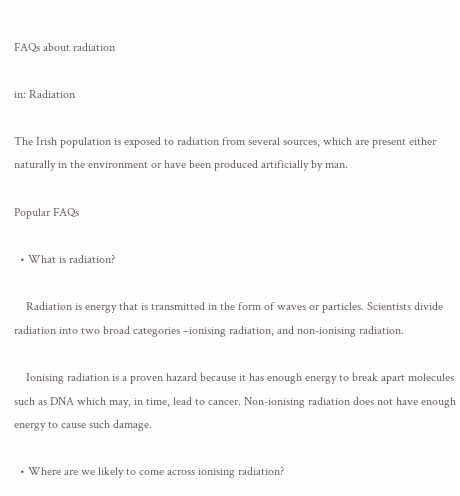FAQs about radiation

in: Radiation

The Irish population is exposed to radiation from several sources, which are present either naturally in the environment or have been produced artificially by man.

Popular FAQs

  • What is radiation?

    Radiation is energy that is transmitted in the form of waves or particles. Scientists divide radiation into two broad categories –ionising radiation, and non-ionising radiation.

    Ionising radiation is a proven hazard because it has enough energy to break apart molecules such as DNA which may, in time, lead to cancer. Non-ionising radiation does not have enough energy to cause such damage.

  • Where are we likely to come across ionising radiation?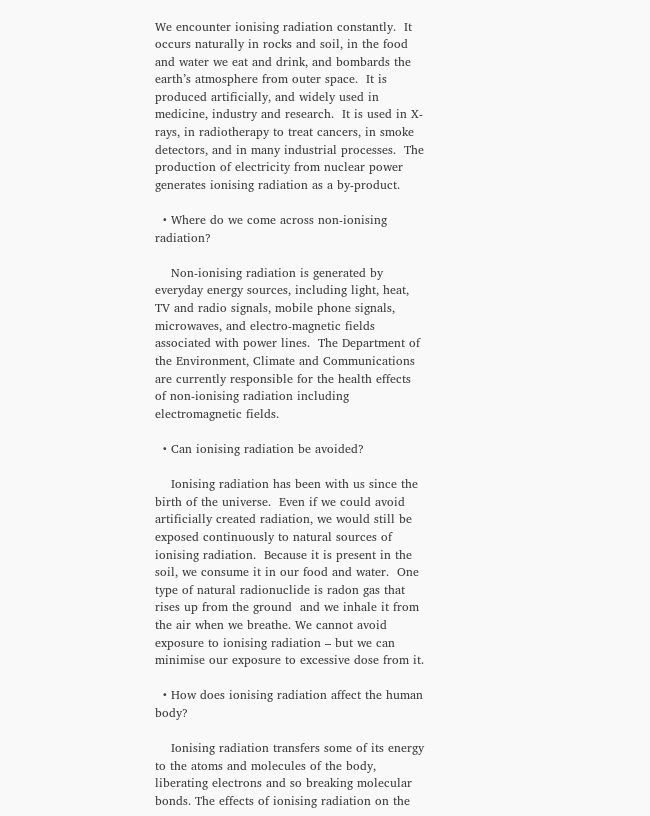We encounter ionising radiation constantly.  It occurs naturally in rocks and soil, in the food and water we eat and drink, and bombards the earth’s atmosphere from outer space.  It is produced artificially, and widely used in medicine, industry and research.  It is used in X-rays, in radiotherapy to treat cancers, in smoke detectors, and in many industrial processes.  The production of electricity from nuclear power generates ionising radiation as a by-product.

  • Where do we come across non-ionising radiation?

    Non-ionising radiation is generated by everyday energy sources, including light, heat, TV and radio signals, mobile phone signals, microwaves, and electro-magnetic fields associated with power lines.  The Department of the Environment, Climate and Communications are currently responsible for the health effects of non-ionising radiation including electromagnetic fields.

  • Can ionising radiation be avoided?

    Ionising radiation has been with us since the birth of the universe.  Even if we could avoid artificially created radiation, we would still be exposed continuously to natural sources of ionising radiation.  Because it is present in the soil, we consume it in our food and water.  One type of natural radionuclide is radon gas that rises up from the ground  and we inhale it from the air when we breathe. We cannot avoid exposure to ionising radiation – but we can minimise our exposure to excessive dose from it.

  • How does ionising radiation affect the human body?

    Ionising radiation transfers some of its energy to the atoms and molecules of the body, liberating electrons and so breaking molecular bonds. The effects of ionising radiation on the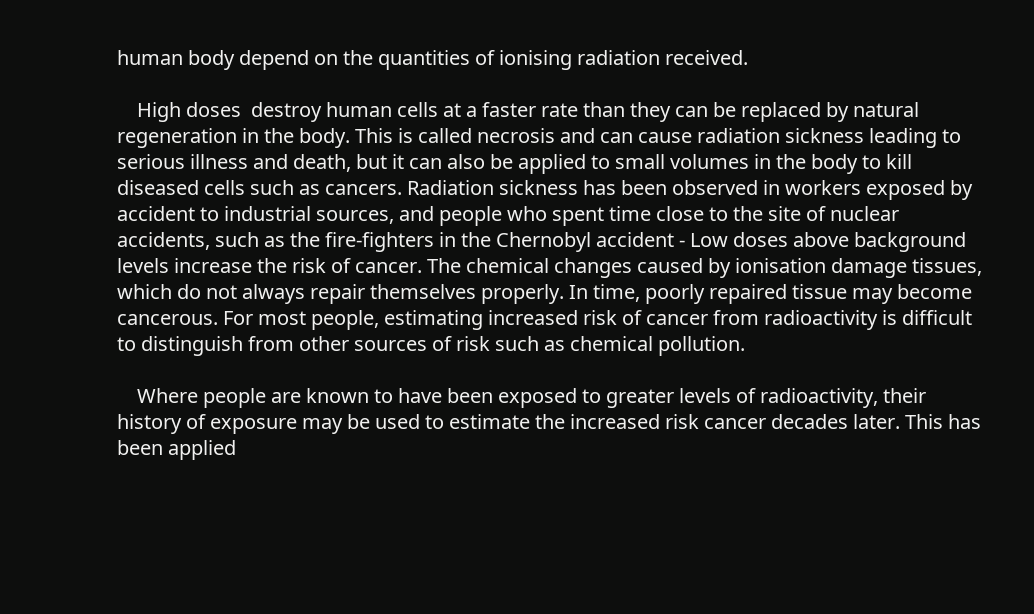human body depend on the quantities of ionising radiation received.

    High doses  destroy human cells at a faster rate than they can be replaced by natural regeneration in the body. This is called necrosis and can cause radiation sickness leading to serious illness and death, but it can also be applied to small volumes in the body to kill diseased cells such as cancers. Radiation sickness has been observed in workers exposed by accident to industrial sources, and people who spent time close to the site of nuclear accidents, such as the fire-fighters in the Chernobyl accident - Low doses above background levels increase the risk of cancer. The chemical changes caused by ionisation damage tissues, which do not always repair themselves properly. In time, poorly repaired tissue may become cancerous. For most people, estimating increased risk of cancer from radioactivity is difficult to distinguish from other sources of risk such as chemical pollution.

    Where people are known to have been exposed to greater levels of radioactivity, their history of exposure may be used to estimate the increased risk cancer decades later. This has been applied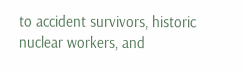to accident survivors, historic nuclear workers, and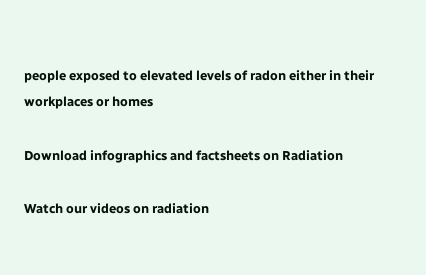people exposed to elevated levels of radon either in their workplaces or homes

Download infographics and factsheets on Radiation

Watch our videos on radiation